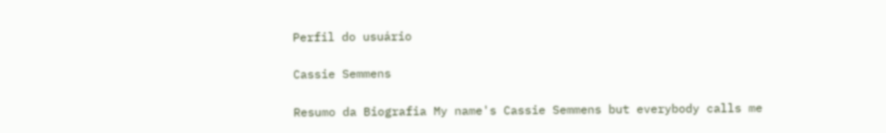Perfil do usuário

Cassie Semmens

Resumo da Biografia My name's Cassie Semmens but everybody calls me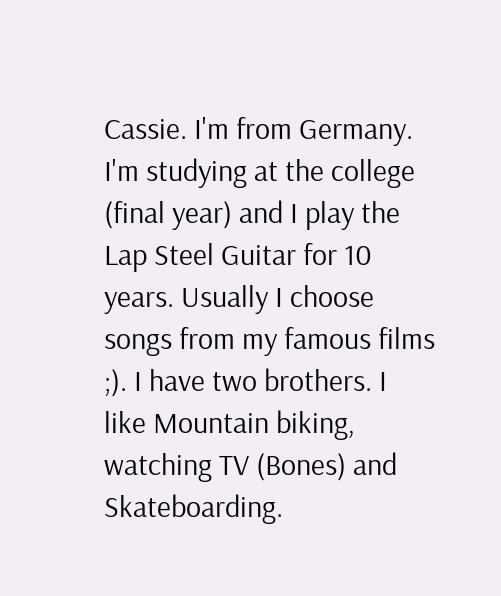Cassie. I'm from Germany. I'm studying at the college (final year) and I play the Lap Steel Guitar for 10 years. Usually I choose songs from my famous films ;). I have two brothers. I like Mountain biking, watching TV (Bones) and Skateboarding.